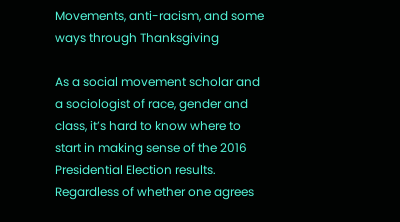Movements, anti-racism, and some ways through Thanksgiving

As a social movement scholar and a sociologist of race, gender and class, it’s hard to know where to start in making sense of the 2016 Presidential Election results. Regardless of whether one agrees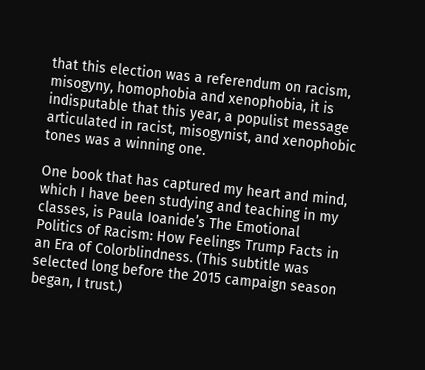that this election was a referendum on racism, misogyny, homophobia and xenophobia, it is indisputable that this year, a populist message articulated in racist, misogynist, and xenophobic tones was a winning one.

One book that has captured my heart and mind, which I have been studying and teaching in my classes, is Paula Ioanide’s The Emotional Politics of Racism: How Feelings Trump Facts in an Era of Colorblindness. (This subtitle was selected long before the 2015 campaign season began, I trust.)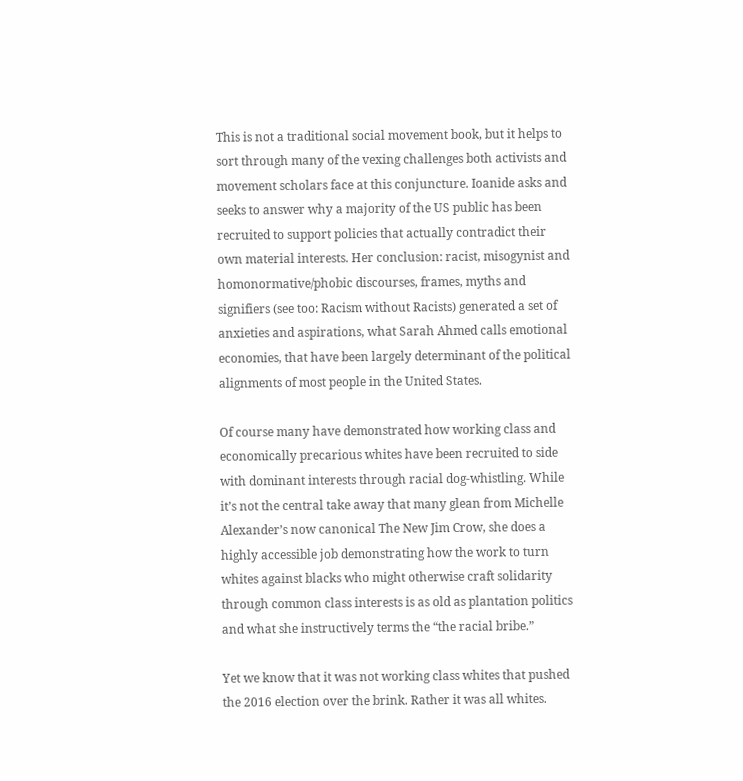This is not a traditional social movement book, but it helps to sort through many of the vexing challenges both activists and movement scholars face at this conjuncture. Ioanide asks and seeks to answer why a majority of the US public has been recruited to support policies that actually contradict their own material interests. Her conclusion: racist, misogynist and homonormative/phobic discourses, frames, myths and signifiers (see too: Racism without Racists) generated a set of anxieties and aspirations, what Sarah Ahmed calls emotional economies, that have been largely determinant of the political alignments of most people in the United States.

Of course many have demonstrated how working class and economically precarious whites have been recruited to side with dominant interests through racial dog-whistling. While it’s not the central take away that many glean from Michelle Alexander’s now canonical The New Jim Crow, she does a highly accessible job demonstrating how the work to turn whites against blacks who might otherwise craft solidarity through common class interests is as old as plantation politics and what she instructively terms the “the racial bribe.”

Yet we know that it was not working class whites that pushed the 2016 election over the brink. Rather it was all whites.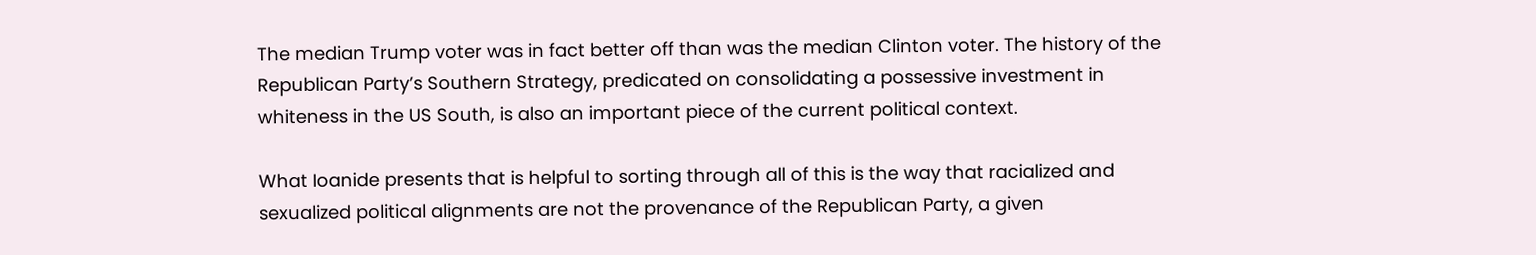The median Trump voter was in fact better off than was the median Clinton voter. The history of the Republican Party’s Southern Strategy, predicated on consolidating a possessive investment in whiteness in the US South, is also an important piece of the current political context.

What Ioanide presents that is helpful to sorting through all of this is the way that racialized and sexualized political alignments are not the provenance of the Republican Party, a given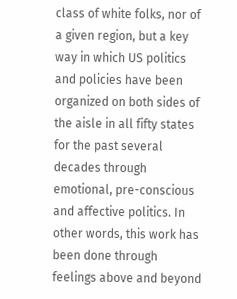class of white folks, nor of a given region, but a key way in which US politics and policies have been organized on both sides of the aisle in all fifty states for the past several decades through emotional, pre-conscious and affective politics. In other words, this work has been done through feelings above and beyond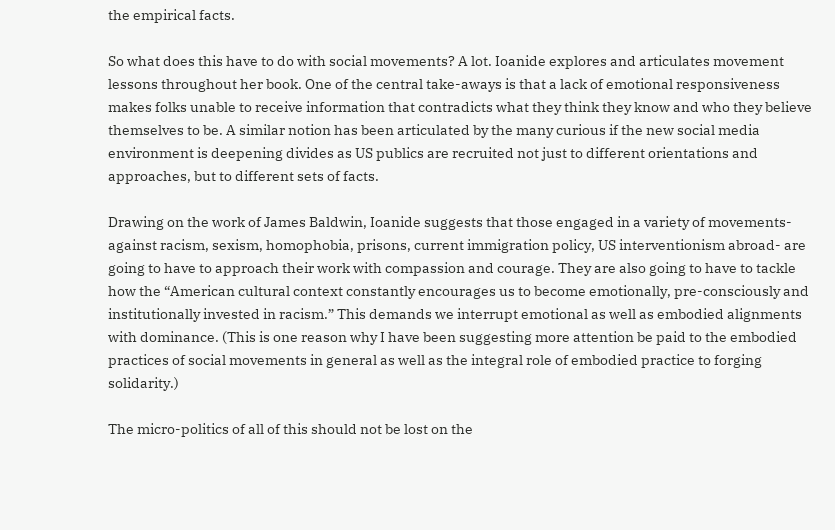the empirical facts.

So what does this have to do with social movements? A lot. Ioanide explores and articulates movement lessons throughout her book. One of the central take-aways is that a lack of emotional responsiveness makes folks unable to receive information that contradicts what they think they know and who they believe themselves to be. A similar notion has been articulated by the many curious if the new social media environment is deepening divides as US publics are recruited not just to different orientations and approaches, but to different sets of facts.

Drawing on the work of James Baldwin, Ioanide suggests that those engaged in a variety of movements- against racism, sexism, homophobia, prisons, current immigration policy, US interventionism abroad- are going to have to approach their work with compassion and courage. They are also going to have to tackle how the “American cultural context constantly encourages us to become emotionally, pre-consciously and institutionally invested in racism.” This demands we interrupt emotional as well as embodied alignments with dominance. (This is one reason why I have been suggesting more attention be paid to the embodied practices of social movements in general as well as the integral role of embodied practice to forging solidarity.)

The micro-politics of all of this should not be lost on the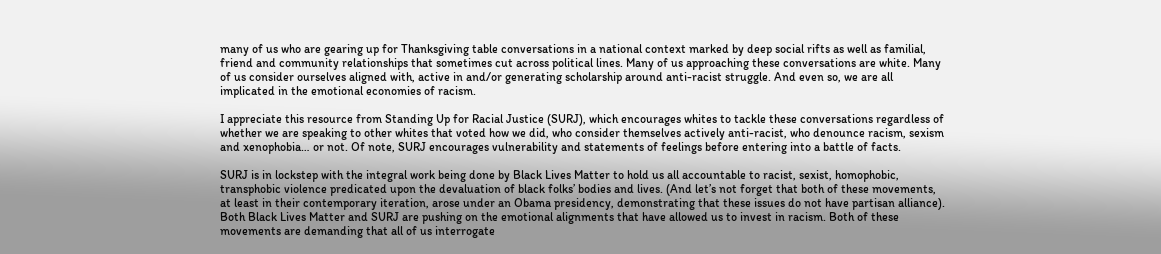many of us who are gearing up for Thanksgiving table conversations in a national context marked by deep social rifts as well as familial, friend and community relationships that sometimes cut across political lines. Many of us approaching these conversations are white. Many of us consider ourselves aligned with, active in and/or generating scholarship around anti-racist struggle. And even so, we are all implicated in the emotional economies of racism.

I appreciate this resource from Standing Up for Racial Justice (SURJ), which encourages whites to tackle these conversations regardless of whether we are speaking to other whites that voted how we did, who consider themselves actively anti-racist, who denounce racism, sexism and xenophobia… or not. Of note, SURJ encourages vulnerability and statements of feelings before entering into a battle of facts.

SURJ is in lockstep with the integral work being done by Black Lives Matter to hold us all accountable to racist, sexist, homophobic, transphobic violence predicated upon the devaluation of black folks’ bodies and lives. (And let’s not forget that both of these movements, at least in their contemporary iteration, arose under an Obama presidency, demonstrating that these issues do not have partisan alliance). Both Black Lives Matter and SURJ are pushing on the emotional alignments that have allowed us to invest in racism. Both of these movements are demanding that all of us interrogate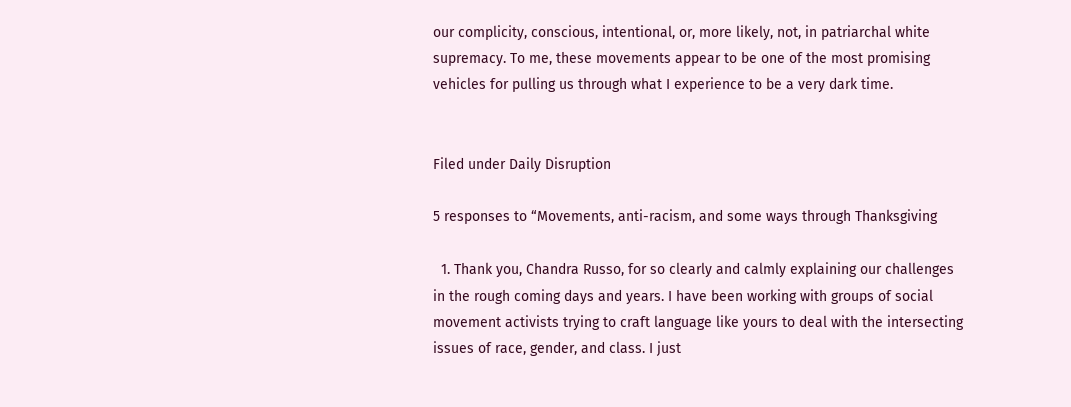our complicity, conscious, intentional, or, more likely, not, in patriarchal white supremacy. To me, these movements appear to be one of the most promising vehicles for pulling us through what I experience to be a very dark time.


Filed under Daily Disruption

5 responses to “Movements, anti-racism, and some ways through Thanksgiving

  1. Thank you, Chandra Russo, for so clearly and calmly explaining our challenges in the rough coming days and years. I have been working with groups of social movement activists trying to craft language like yours to deal with the intersecting issues of race, gender, and class. I just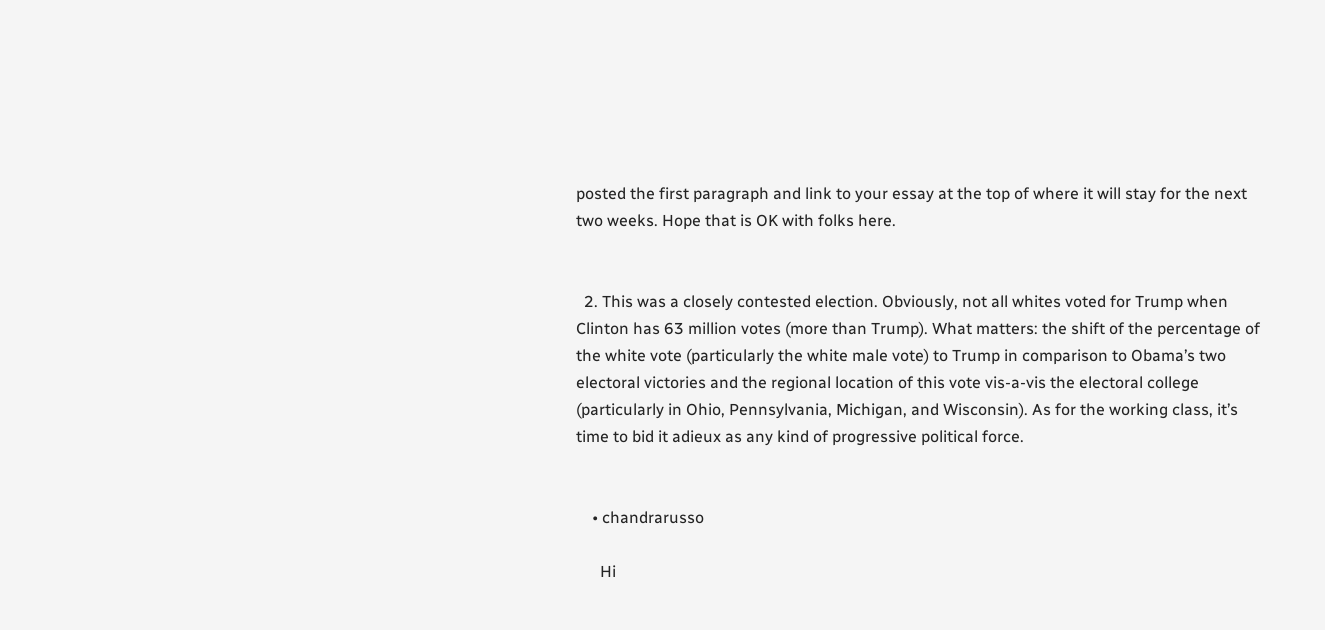posted the first paragraph and link to your essay at the top of where it will stay for the next two weeks. Hope that is OK with folks here.


  2. This was a closely contested election. Obviously, not all whites voted for Trump when Clinton has 63 million votes (more than Trump). What matters: the shift of the percentage of the white vote (particularly the white male vote) to Trump in comparison to Obama’s two electoral victories and the regional location of this vote vis-a-vis the electoral college (particularly in Ohio, Pennsylvania, Michigan, and Wisconsin). As for the working class, it’s time to bid it adieux as any kind of progressive political force.


    • chandrarusso

      Hi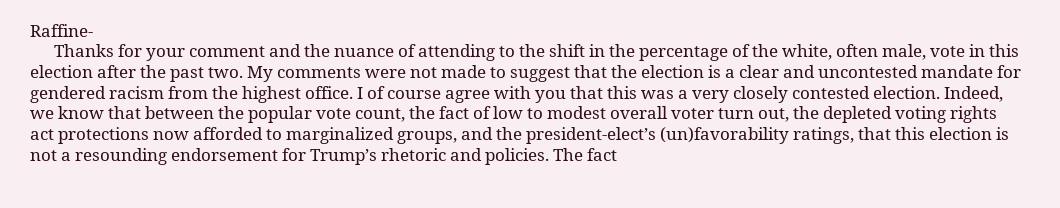Raffine-
      Thanks for your comment and the nuance of attending to the shift in the percentage of the white, often male, vote in this election after the past two. My comments were not made to suggest that the election is a clear and uncontested mandate for gendered racism from the highest office. I of course agree with you that this was a very closely contested election. Indeed, we know that between the popular vote count, the fact of low to modest overall voter turn out, the depleted voting rights act protections now afforded to marginalized groups, and the president-elect’s (un)favorability ratings, that this election is not a resounding endorsement for Trump’s rhetoric and policies. The fact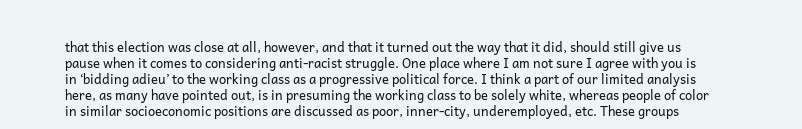that this election was close at all, however, and that it turned out the way that it did, should still give us pause when it comes to considering anti-racist struggle. One place where I am not sure I agree with you is in ‘bidding adieu’ to the working class as a progressive political force. I think a part of our limited analysis here, as many have pointed out, is in presuming the working class to be solely white, whereas people of color in similar socioeconomic positions are discussed as poor, inner-city, underemployed, etc. These groups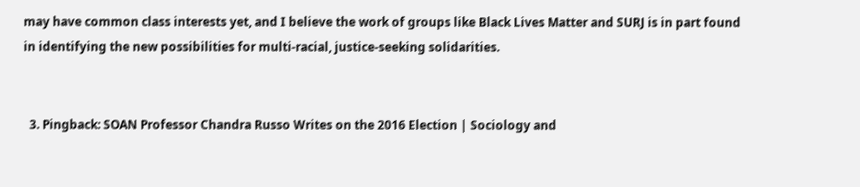may have common class interests yet, and I believe the work of groups like Black Lives Matter and SURJ is in part found in identifying the new possibilities for multi-racial, justice-seeking solidarities.


  3. Pingback: SOAN Professor Chandra Russo Writes on the 2016 Election | Sociology and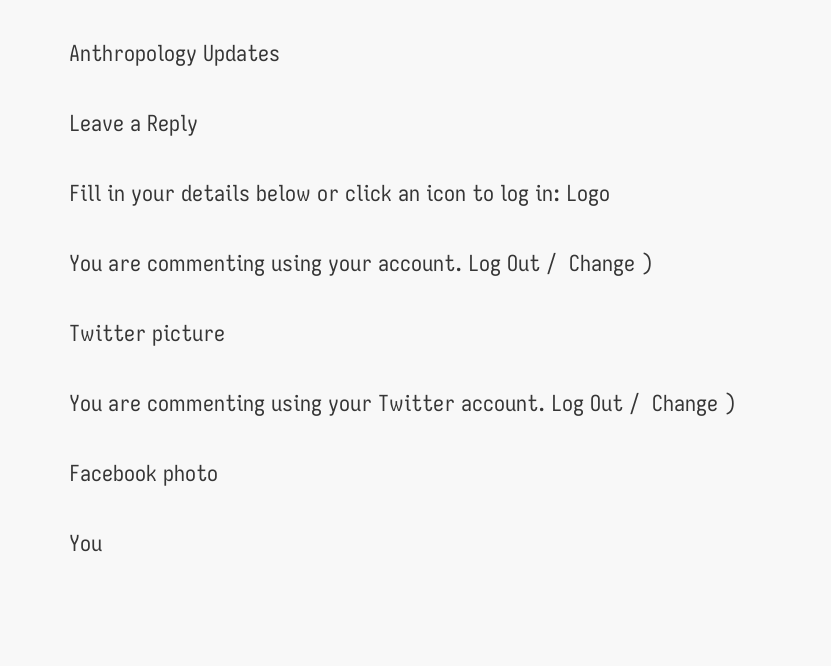Anthropology Updates

Leave a Reply

Fill in your details below or click an icon to log in: Logo

You are commenting using your account. Log Out /  Change )

Twitter picture

You are commenting using your Twitter account. Log Out /  Change )

Facebook photo

You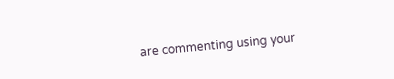are commenting using your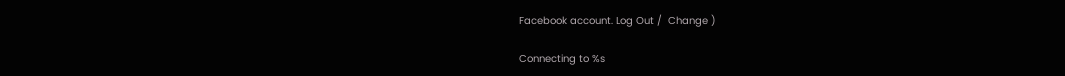Facebook account. Log Out /  Change )

Connecting to %s